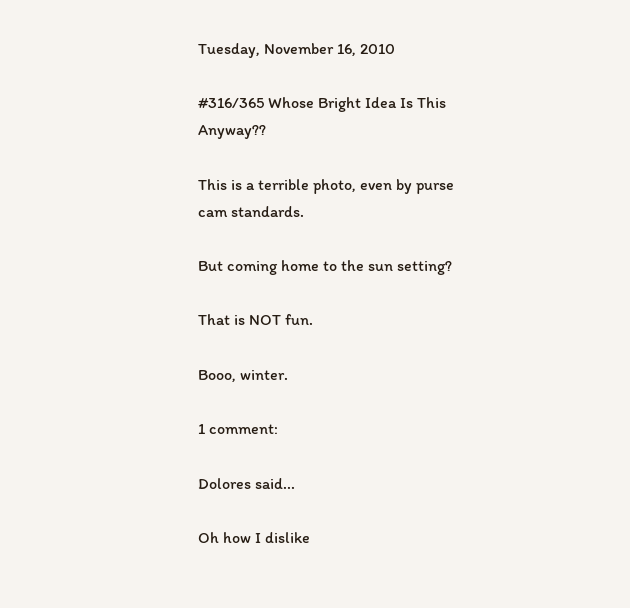Tuesday, November 16, 2010

#316/365 Whose Bright Idea Is This Anyway??

This is a terrible photo, even by purse cam standards.

But coming home to the sun setting?

That is NOT fun.

Booo, winter.

1 comment:

Dolores said...

Oh how I dislike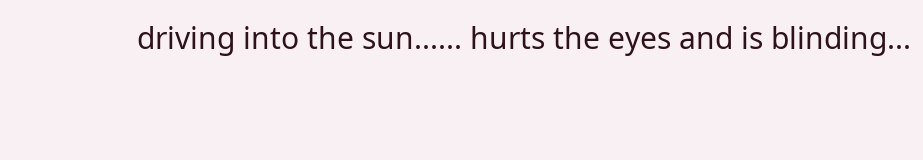driving into the sun...... hurts the eyes and is blinding...